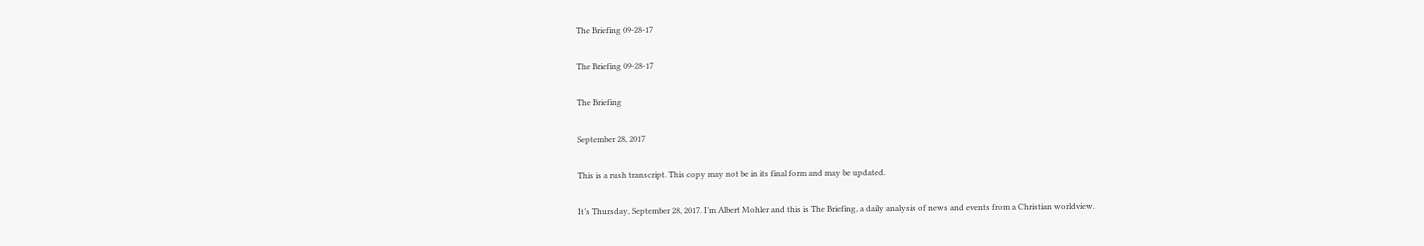The Briefing 09-28-17

The Briefing 09-28-17

The Briefing

September 28, 2017

This is a rush transcript. This copy may not be in its final form and may be updated.

It’s Thursday, September 28, 2017. I’m Albert Mohler and this is The Briefing, a daily analysis of news and events from a Christian worldview.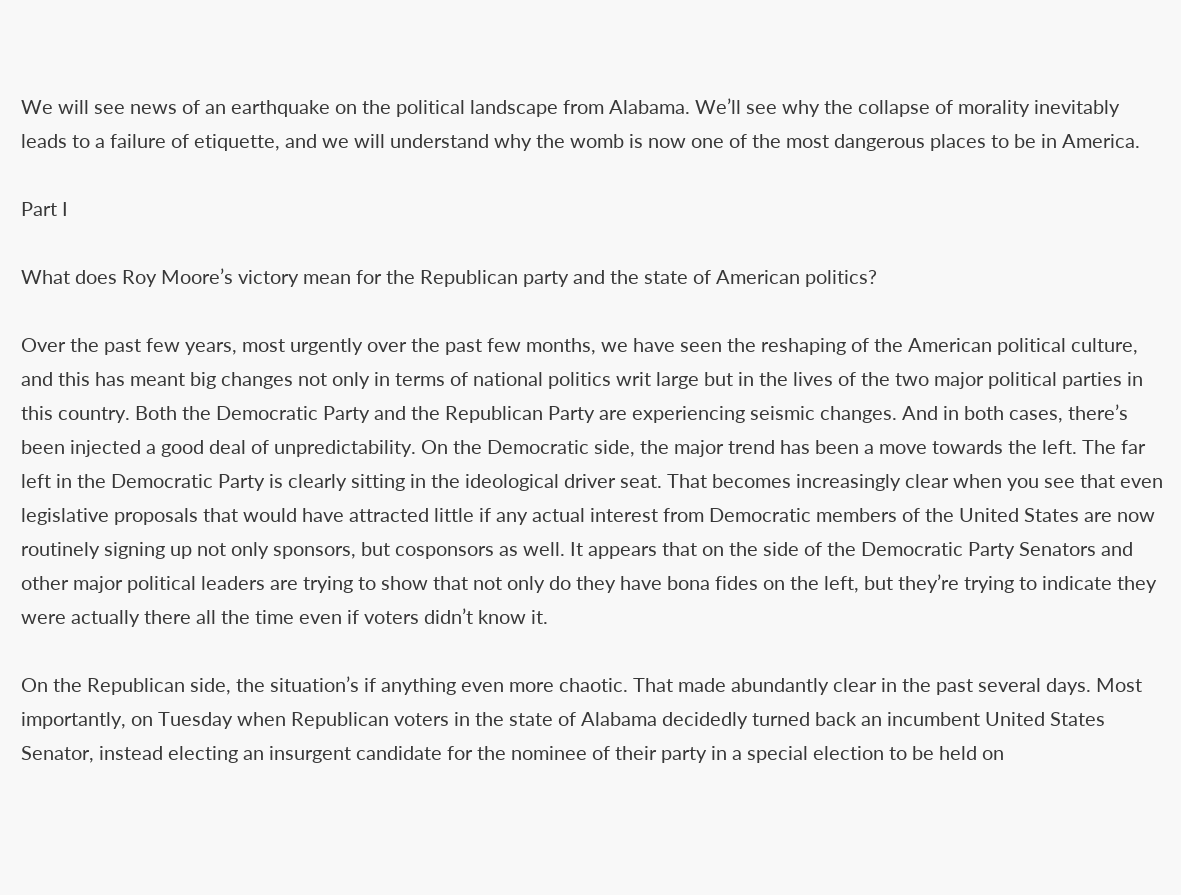We will see news of an earthquake on the political landscape from Alabama. We’ll see why the collapse of morality inevitably leads to a failure of etiquette, and we will understand why the womb is now one of the most dangerous places to be in America.

Part I

What does Roy Moore’s victory mean for the Republican party and the state of American politics?

Over the past few years, most urgently over the past few months, we have seen the reshaping of the American political culture, and this has meant big changes not only in terms of national politics writ large but in the lives of the two major political parties in this country. Both the Democratic Party and the Republican Party are experiencing seismic changes. And in both cases, there’s been injected a good deal of unpredictability. On the Democratic side, the major trend has been a move towards the left. The far left in the Democratic Party is clearly sitting in the ideological driver seat. That becomes increasingly clear when you see that even legislative proposals that would have attracted little if any actual interest from Democratic members of the United States are now routinely signing up not only sponsors, but cosponsors as well. It appears that on the side of the Democratic Party Senators and other major political leaders are trying to show that not only do they have bona fides on the left, but they’re trying to indicate they were actually there all the time even if voters didn’t know it.

On the Republican side, the situation’s if anything even more chaotic. That made abundantly clear in the past several days. Most importantly, on Tuesday when Republican voters in the state of Alabama decidedly turned back an incumbent United States Senator, instead electing an insurgent candidate for the nominee of their party in a special election to be held on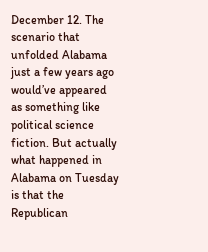December 12. The scenario that unfolded Alabama just a few years ago would’ve appeared as something like political science fiction. But actually what happened in Alabama on Tuesday is that the Republican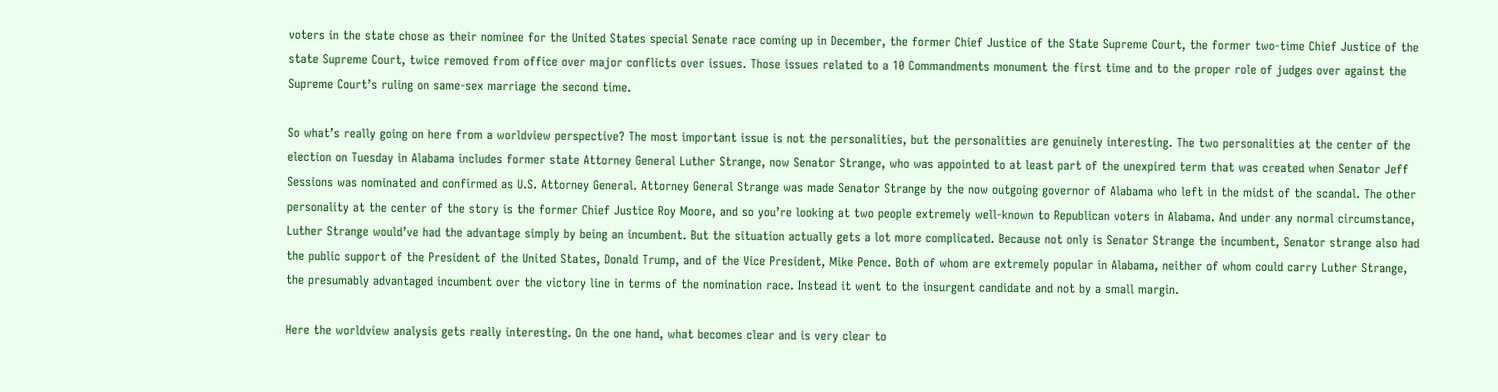voters in the state chose as their nominee for the United States special Senate race coming up in December, the former Chief Justice of the State Supreme Court, the former two-time Chief Justice of the state Supreme Court, twice removed from office over major conflicts over issues. Those issues related to a 10 Commandments monument the first time and to the proper role of judges over against the Supreme Court’s ruling on same-sex marriage the second time.

So what’s really going on here from a worldview perspective? The most important issue is not the personalities, but the personalities are genuinely interesting. The two personalities at the center of the election on Tuesday in Alabama includes former state Attorney General Luther Strange, now Senator Strange, who was appointed to at least part of the unexpired term that was created when Senator Jeff Sessions was nominated and confirmed as U.S. Attorney General. Attorney General Strange was made Senator Strange by the now outgoing governor of Alabama who left in the midst of the scandal. The other personality at the center of the story is the former Chief Justice Roy Moore, and so you’re looking at two people extremely well-known to Republican voters in Alabama. And under any normal circumstance, Luther Strange would’ve had the advantage simply by being an incumbent. But the situation actually gets a lot more complicated. Because not only is Senator Strange the incumbent, Senator strange also had the public support of the President of the United States, Donald Trump, and of the Vice President, Mike Pence. Both of whom are extremely popular in Alabama, neither of whom could carry Luther Strange, the presumably advantaged incumbent over the victory line in terms of the nomination race. Instead it went to the insurgent candidate and not by a small margin.

Here the worldview analysis gets really interesting. On the one hand, what becomes clear and is very clear to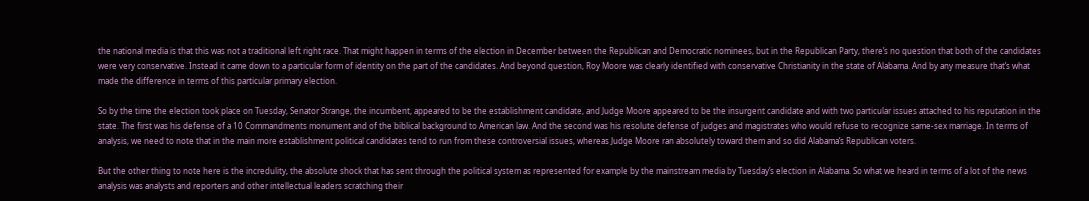the national media is that this was not a traditional left right race. That might happen in terms of the election in December between the Republican and Democratic nominees, but in the Republican Party, there’s no question that both of the candidates were very conservative. Instead it came down to a particular form of identity on the part of the candidates. And beyond question, Roy Moore was clearly identified with conservative Christianity in the state of Alabama. And by any measure that’s what made the difference in terms of this particular primary election.

So by the time the election took place on Tuesday, Senator Strange, the incumbent, appeared to be the establishment candidate, and Judge Moore appeared to be the insurgent candidate and with two particular issues attached to his reputation in the state. The first was his defense of a 10 Commandments monument and of the biblical background to American law. And the second was his resolute defense of judges and magistrates who would refuse to recognize same-sex marriage. In terms of analysis, we need to note that in the main more establishment political candidates tend to run from these controversial issues, whereas Judge Moore ran absolutely toward them and so did Alabama’s Republican voters.

But the other thing to note here is the incredulity, the absolute shock that has sent through the political system as represented for example by the mainstream media by Tuesday’s election in Alabama. So what we heard in terms of a lot of the news analysis was analysts and reporters and other intellectual leaders scratching their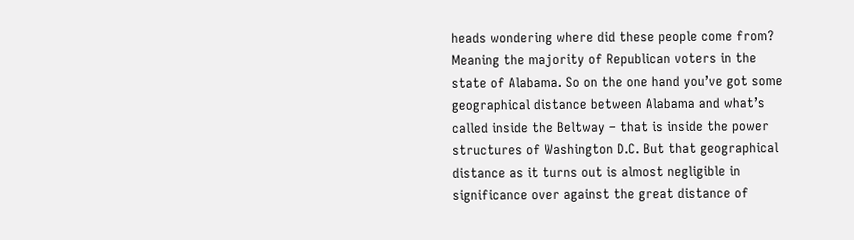heads wondering where did these people come from? Meaning the majority of Republican voters in the state of Alabama. So on the one hand you’ve got some geographical distance between Alabama and what’s called inside the Beltway – that is inside the power structures of Washington D.C. But that geographical distance as it turns out is almost negligible in significance over against the great distance of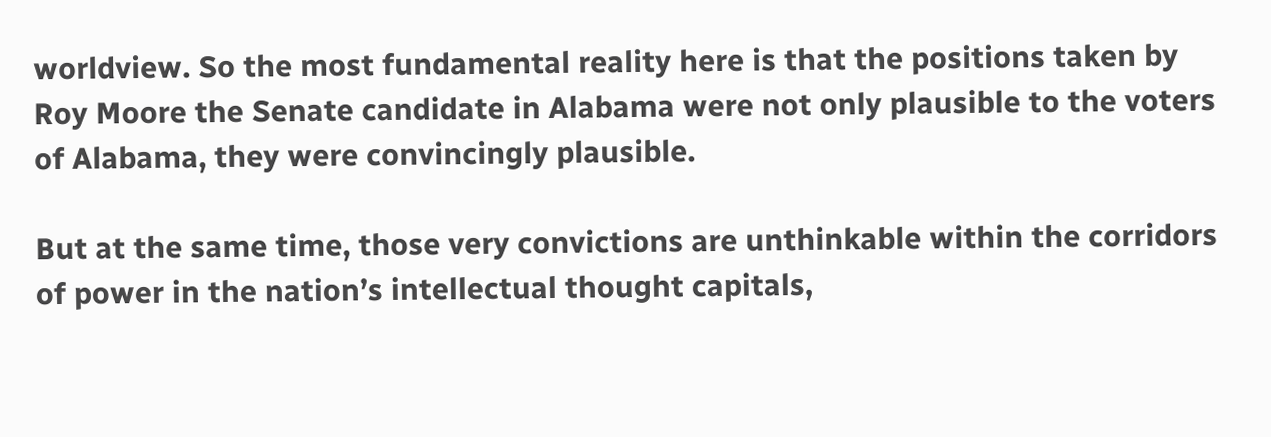worldview. So the most fundamental reality here is that the positions taken by Roy Moore the Senate candidate in Alabama were not only plausible to the voters of Alabama, they were convincingly plausible.

But at the same time, those very convictions are unthinkable within the corridors of power in the nation’s intellectual thought capitals,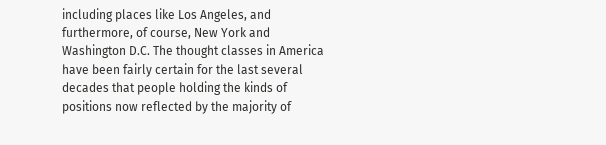including places like Los Angeles, and furthermore, of course, New York and Washington D.C. The thought classes in America have been fairly certain for the last several decades that people holding the kinds of positions now reflected by the majority of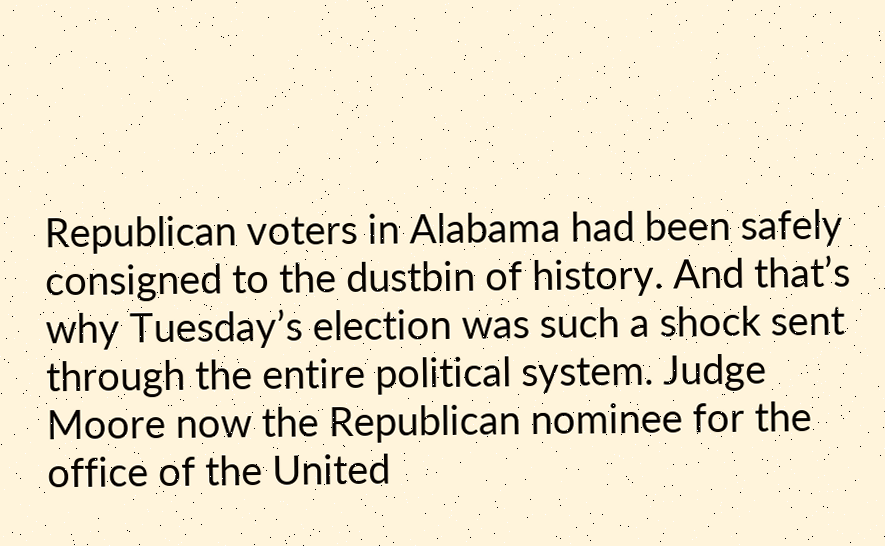Republican voters in Alabama had been safely consigned to the dustbin of history. And that’s why Tuesday’s election was such a shock sent through the entire political system. Judge Moore now the Republican nominee for the office of the United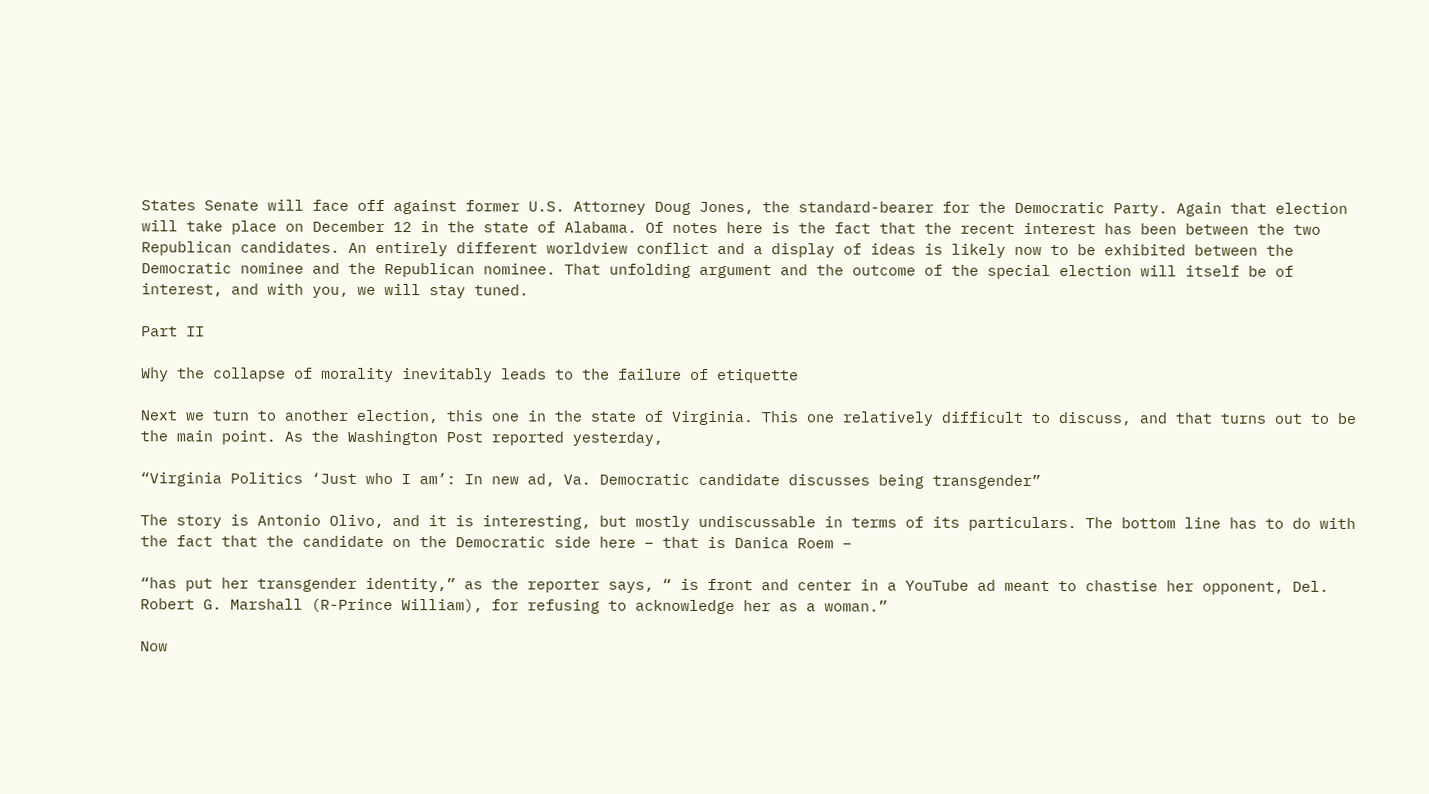States Senate will face off against former U.S. Attorney Doug Jones, the standard-bearer for the Democratic Party. Again that election will take place on December 12 in the state of Alabama. Of notes here is the fact that the recent interest has been between the two Republican candidates. An entirely different worldview conflict and a display of ideas is likely now to be exhibited between the Democratic nominee and the Republican nominee. That unfolding argument and the outcome of the special election will itself be of interest, and with you, we will stay tuned.

Part II

Why the collapse of morality inevitably leads to the failure of etiquette

Next we turn to another election, this one in the state of Virginia. This one relatively difficult to discuss, and that turns out to be the main point. As the Washington Post reported yesterday,

“Virginia Politics ‘Just who I am’: In new ad, Va. Democratic candidate discusses being transgender”

The story is Antonio Olivo, and it is interesting, but mostly undiscussable in terms of its particulars. The bottom line has to do with the fact that the candidate on the Democratic side here – that is Danica Roem –

“has put her transgender identity,” as the reporter says, “ is front and center in a YouTube ad meant to chastise her opponent, Del. Robert G. Marshall (R-Prince William), for refusing to acknowledge her as a woman.”

Now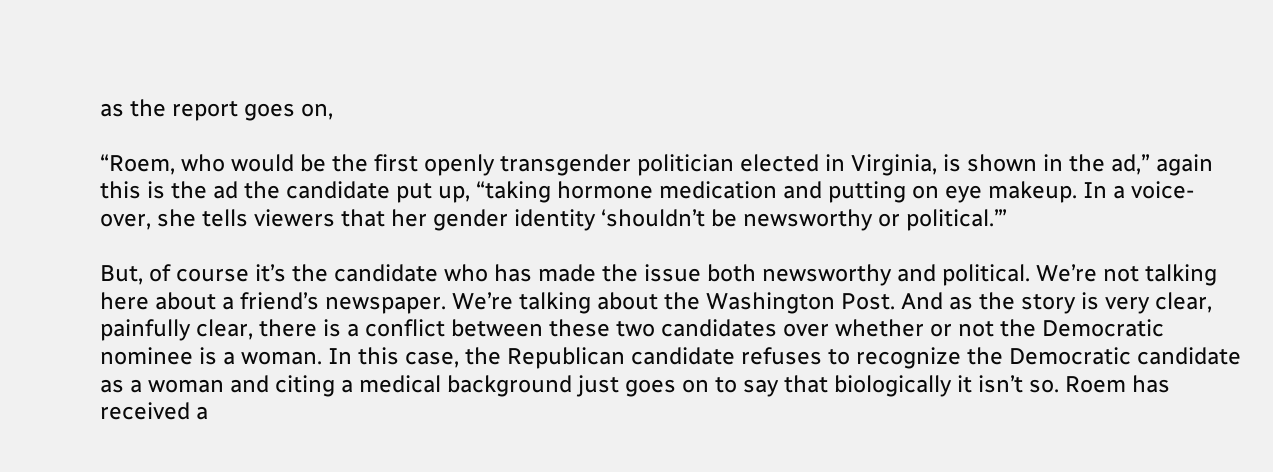as the report goes on,

“Roem, who would be the first openly transgender politician elected in Virginia, is shown in the ad,” again this is the ad the candidate put up, “taking hormone medication and putting on eye makeup. In a voice-over, she tells viewers that her gender identity ‘shouldn’t be newsworthy or political.’”

But, of course it’s the candidate who has made the issue both newsworthy and political. We’re not talking here about a friend’s newspaper. We’re talking about the Washington Post. And as the story is very clear, painfully clear, there is a conflict between these two candidates over whether or not the Democratic nominee is a woman. In this case, the Republican candidate refuses to recognize the Democratic candidate as a woman and citing a medical background just goes on to say that biologically it isn’t so. Roem has received a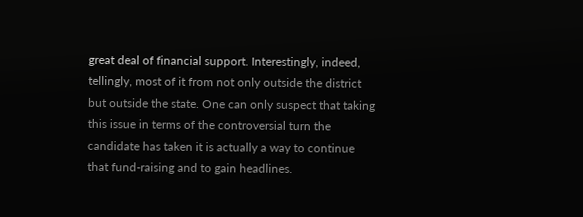great deal of financial support. Interestingly, indeed, tellingly, most of it from not only outside the district but outside the state. One can only suspect that taking this issue in terms of the controversial turn the candidate has taken it is actually a way to continue that fund-raising and to gain headlines.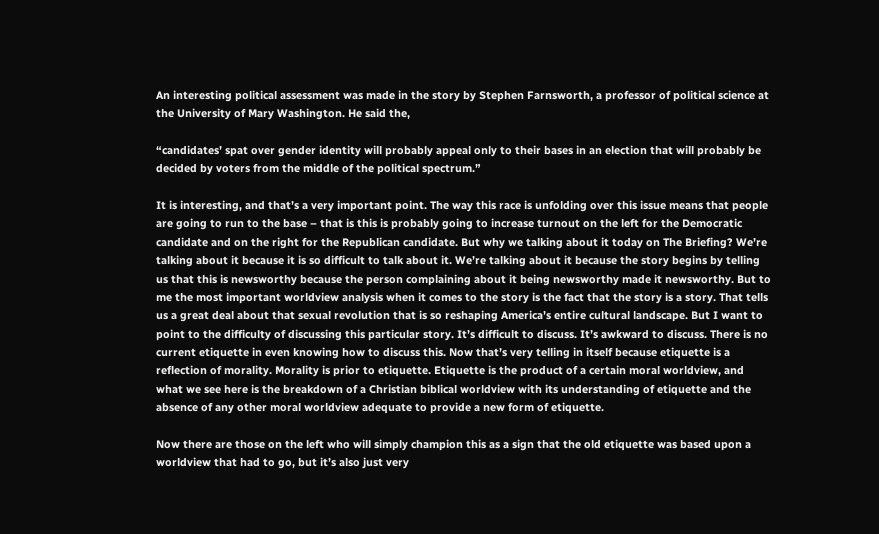An interesting political assessment was made in the story by Stephen Farnsworth, a professor of political science at the University of Mary Washington. He said the,

“candidates’ spat over gender identity will probably appeal only to their bases in an election that will probably be decided by voters from the middle of the political spectrum.”

It is interesting, and that’s a very important point. The way this race is unfolding over this issue means that people are going to run to the base – that is this is probably going to increase turnout on the left for the Democratic candidate and on the right for the Republican candidate. But why we talking about it today on The Briefing? We’re talking about it because it is so difficult to talk about it. We’re talking about it because the story begins by telling us that this is newsworthy because the person complaining about it being newsworthy made it newsworthy. But to me the most important worldview analysis when it comes to the story is the fact that the story is a story. That tells us a great deal about that sexual revolution that is so reshaping America’s entire cultural landscape. But I want to point to the difficulty of discussing this particular story. It’s difficult to discuss. It’s awkward to discuss. There is no current etiquette in even knowing how to discuss this. Now that’s very telling in itself because etiquette is a reflection of morality. Morality is prior to etiquette. Etiquette is the product of a certain moral worldview, and what we see here is the breakdown of a Christian biblical worldview with its understanding of etiquette and the absence of any other moral worldview adequate to provide a new form of etiquette.

Now there are those on the left who will simply champion this as a sign that the old etiquette was based upon a worldview that had to go, but it’s also just very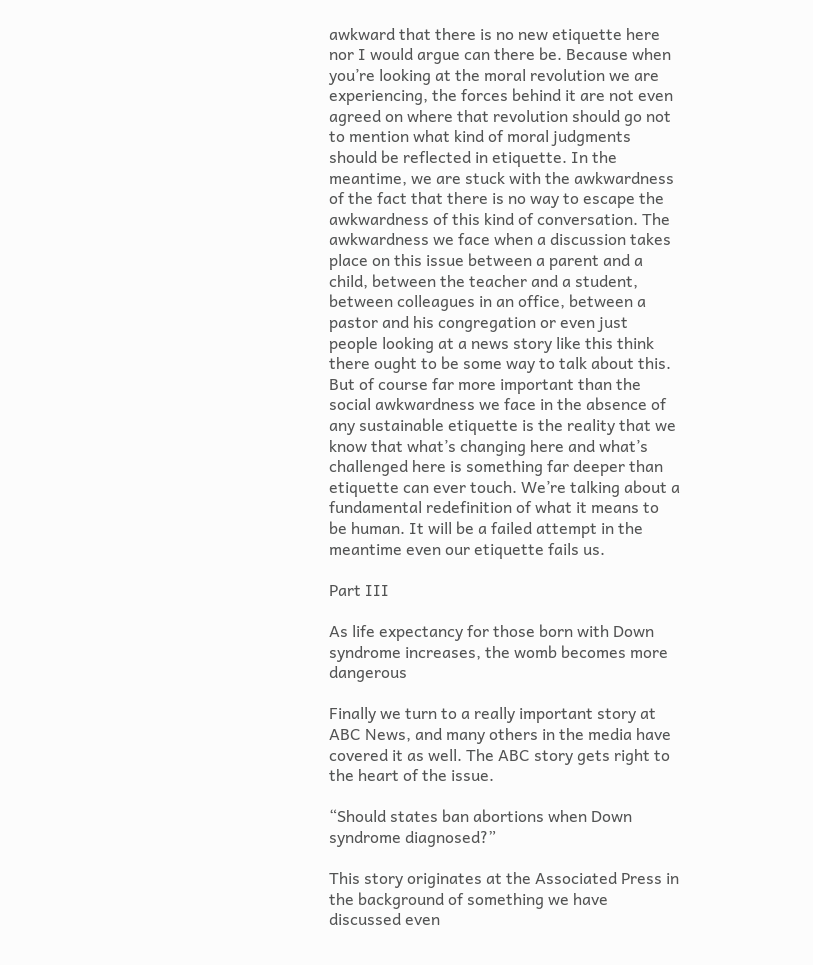awkward that there is no new etiquette here nor I would argue can there be. Because when you’re looking at the moral revolution we are experiencing, the forces behind it are not even agreed on where that revolution should go not to mention what kind of moral judgments should be reflected in etiquette. In the meantime, we are stuck with the awkwardness of the fact that there is no way to escape the awkwardness of this kind of conversation. The awkwardness we face when a discussion takes place on this issue between a parent and a child, between the teacher and a student, between colleagues in an office, between a pastor and his congregation or even just people looking at a news story like this think there ought to be some way to talk about this. But of course far more important than the social awkwardness we face in the absence of any sustainable etiquette is the reality that we know that what’s changing here and what’s challenged here is something far deeper than etiquette can ever touch. We’re talking about a fundamental redefinition of what it means to be human. It will be a failed attempt in the meantime even our etiquette fails us.

Part III

As life expectancy for those born with Down syndrome increases, the womb becomes more dangerous

Finally we turn to a really important story at ABC News, and many others in the media have covered it as well. The ABC story gets right to the heart of the issue.

“Should states ban abortions when Down syndrome diagnosed?”

This story originates at the Associated Press in the background of something we have discussed even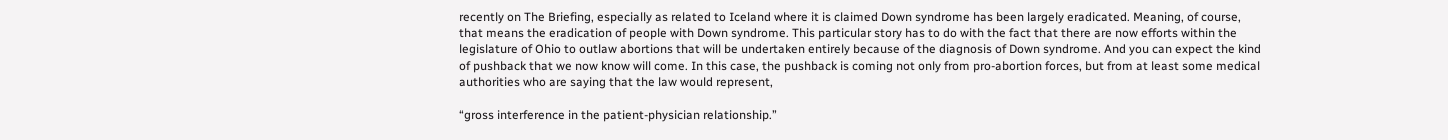recently on The Briefing, especially as related to Iceland where it is claimed Down syndrome has been largely eradicated. Meaning, of course, that means the eradication of people with Down syndrome. This particular story has to do with the fact that there are now efforts within the legislature of Ohio to outlaw abortions that will be undertaken entirely because of the diagnosis of Down syndrome. And you can expect the kind of pushback that we now know will come. In this case, the pushback is coming not only from pro-abortion forces, but from at least some medical authorities who are saying that the law would represent,

“gross interference in the patient-physician relationship.”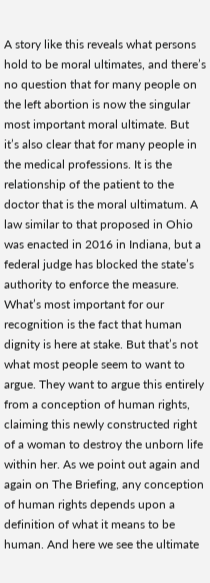A story like this reveals what persons hold to be moral ultimates, and there’s no question that for many people on the left abortion is now the singular most important moral ultimate. But it’s also clear that for many people in the medical professions. It is the relationship of the patient to the doctor that is the moral ultimatum. A law similar to that proposed in Ohio was enacted in 2016 in Indiana, but a federal judge has blocked the state’s authority to enforce the measure. What’s most important for our recognition is the fact that human dignity is here at stake. But that’s not what most people seem to want to argue. They want to argue this entirely from a conception of human rights, claiming this newly constructed right of a woman to destroy the unborn life within her. As we point out again and again on The Briefing, any conception of human rights depends upon a definition of what it means to be human. And here we see the ultimate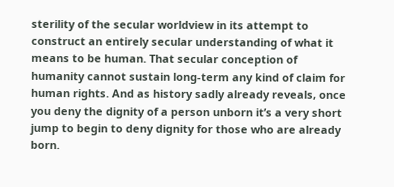sterility of the secular worldview in its attempt to construct an entirely secular understanding of what it means to be human. That secular conception of humanity cannot sustain long-term any kind of claim for human rights. And as history sadly already reveals, once you deny the dignity of a person unborn it’s a very short jump to begin to deny dignity for those who are already born.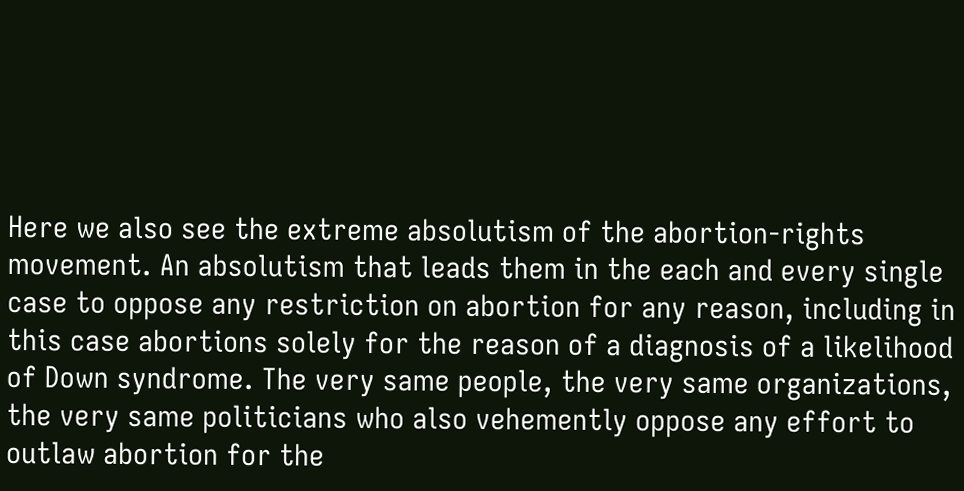Here we also see the extreme absolutism of the abortion-rights movement. An absolutism that leads them in the each and every single case to oppose any restriction on abortion for any reason, including in this case abortions solely for the reason of a diagnosis of a likelihood of Down syndrome. The very same people, the very same organizations, the very same politicians who also vehemently oppose any effort to outlaw abortion for the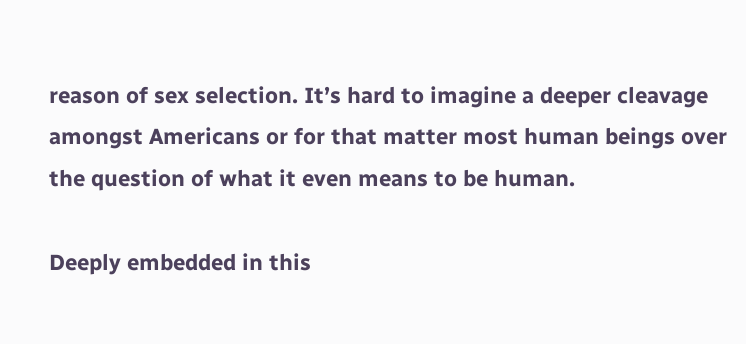reason of sex selection. It’s hard to imagine a deeper cleavage amongst Americans or for that matter most human beings over the question of what it even means to be human.

Deeply embedded in this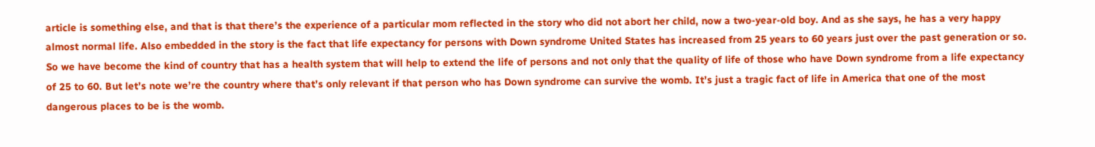article is something else, and that is that there’s the experience of a particular mom reflected in the story who did not abort her child, now a two-year-old boy. And as she says, he has a very happy almost normal life. Also embedded in the story is the fact that life expectancy for persons with Down syndrome United States has increased from 25 years to 60 years just over the past generation or so. So we have become the kind of country that has a health system that will help to extend the life of persons and not only that the quality of life of those who have Down syndrome from a life expectancy of 25 to 60. But let’s note we’re the country where that’s only relevant if that person who has Down syndrome can survive the womb. It’s just a tragic fact of life in America that one of the most dangerous places to be is the womb.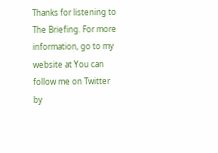Thanks for listening to The Briefing. For more information, go to my website at You can follow me on Twitter by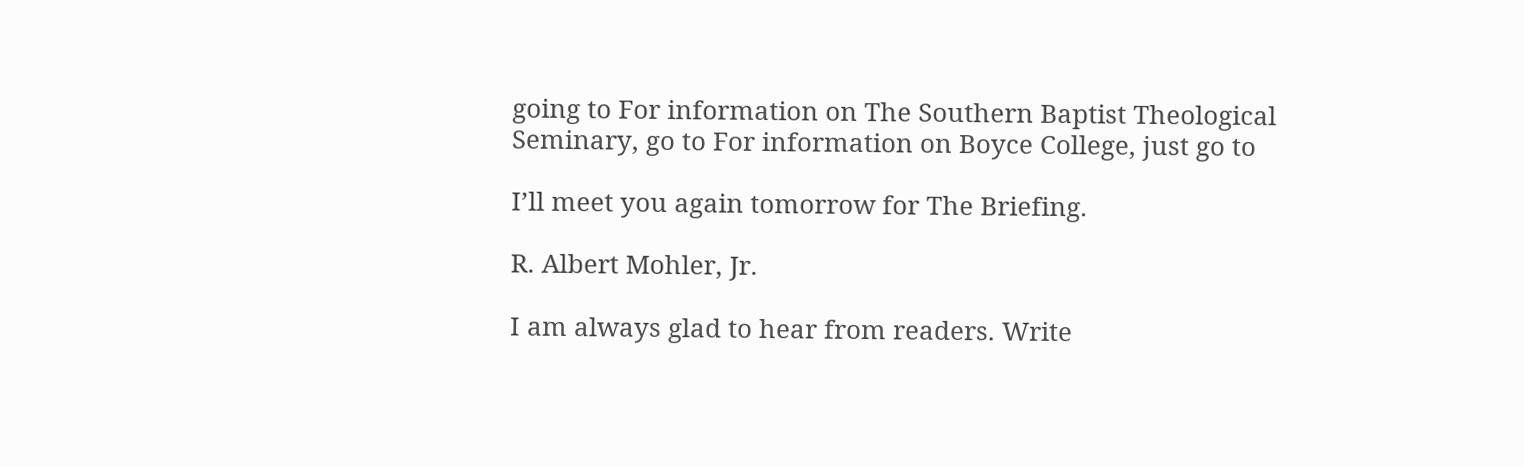going to For information on The Southern Baptist Theological Seminary, go to For information on Boyce College, just go to

I’ll meet you again tomorrow for The Briefing.

R. Albert Mohler, Jr.

I am always glad to hear from readers. Write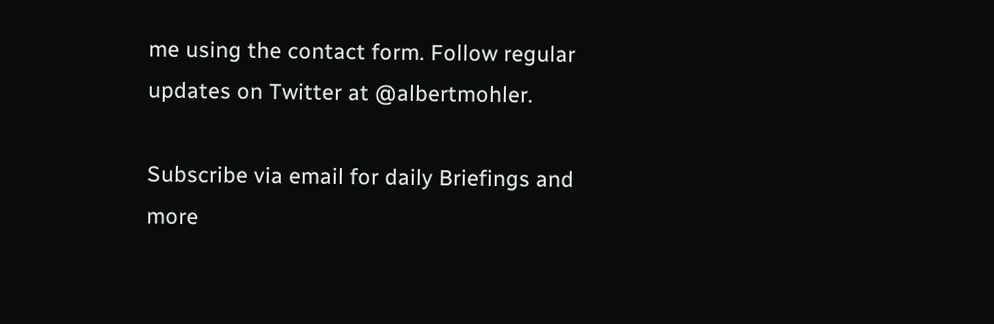me using the contact form. Follow regular updates on Twitter at @albertmohler.

Subscribe via email for daily Briefings and more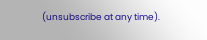(unsubscribe at any time).